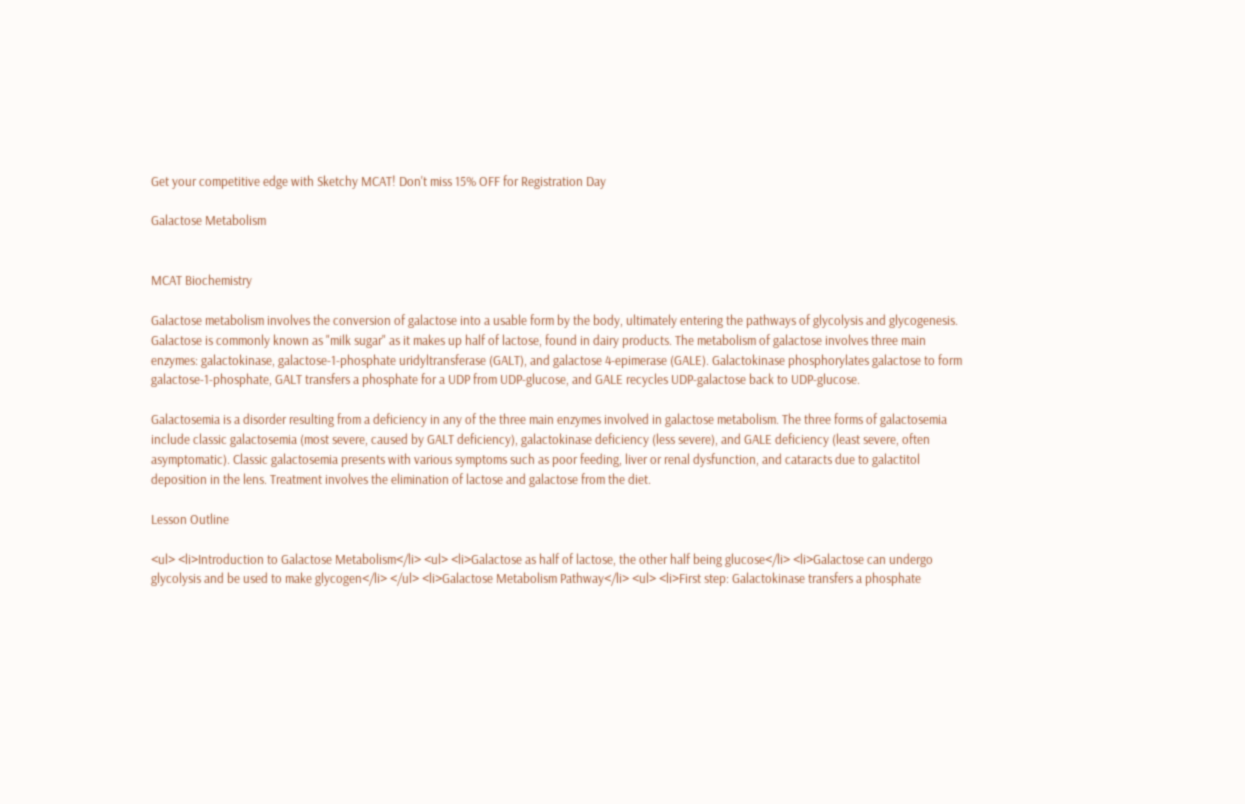Get your competitive edge with Sketchy MCAT! Don't miss 15% OFF for Registration Day

Galactose Metabolism


MCAT Biochemistry

Galactose metabolism involves the conversion of galactose into a usable form by the body, ultimately entering the pathways of glycolysis and glycogenesis. Galactose is commonly known as "milk sugar" as it makes up half of lactose, found in dairy products. The metabolism of galactose involves three main enzymes: galactokinase, galactose-1-phosphate uridyltransferase (GALT), and galactose 4-epimerase (GALE). Galactokinase phosphorylates galactose to form galactose-1-phosphate, GALT transfers a phosphate for a UDP from UDP-glucose, and GALE recycles UDP-galactose back to UDP-glucose.

Galactosemia is a disorder resulting from a deficiency in any of the three main enzymes involved in galactose metabolism. The three forms of galactosemia include classic galactosemia (most severe, caused by GALT deficiency), galactokinase deficiency (less severe), and GALE deficiency (least severe, often asymptomatic). Classic galactosemia presents with various symptoms such as poor feeding, liver or renal dysfunction, and cataracts due to galactitol deposition in the lens. Treatment involves the elimination of lactose and galactose from the diet.

Lesson Outline

<ul> <li>Introduction to Galactose Metabolism</li> <ul> <li>Galactose as half of lactose, the other half being glucose</li> <li>Galactose can undergo glycolysis and be used to make glycogen</li> </ul> <li>Galactose Metabolism Pathway</li> <ul> <li>First step: Galactokinase transfers a phosphate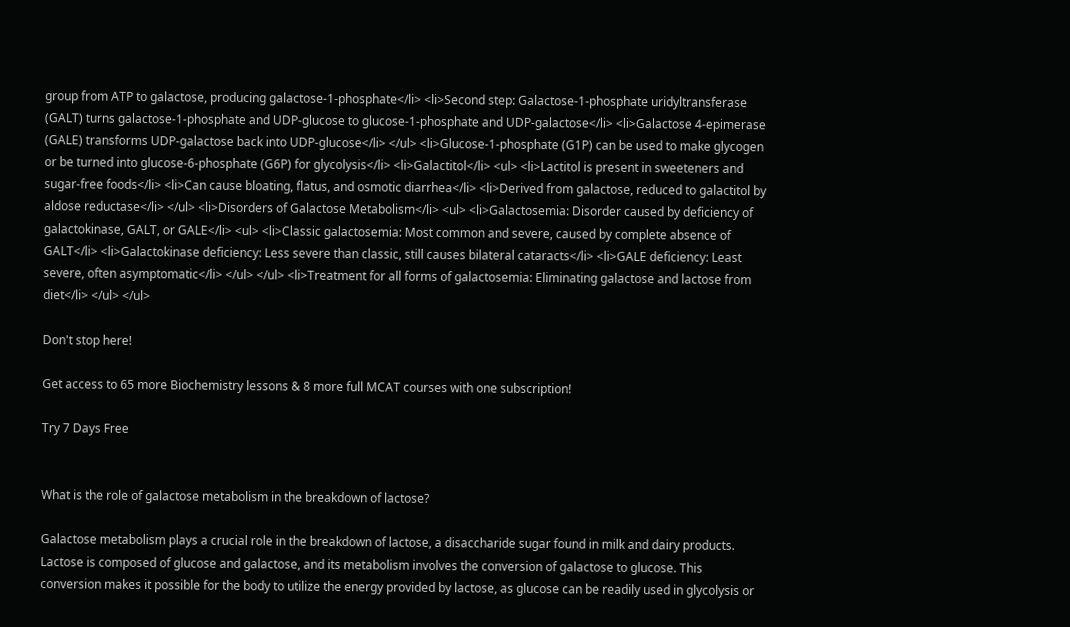group from ATP to galactose, producing galactose-1-phosphate</li> <li>Second step: Galactose-1-phosphate uridyltransferase (GALT) turns galactose-1-phosphate and UDP-glucose to glucose-1-phosphate and UDP-galactose</li> <li>Galactose 4-epimerase (GALE) transforms UDP-galactose back into UDP-glucose</li> </ul> <li>Glucose-1-phosphate (G1P) can be used to make glycogen or be turned into glucose-6-phosphate (G6P) for glycolysis</li> <li>Galactitol</li> <ul> <li>Lactitol is present in sweeteners and sugar-free foods</li> <li>Can cause bloating, flatus, and osmotic diarrhea</li> <li>Derived from galactose, reduced to galactitol by aldose reductase</li> </ul> <li>Disorders of Galactose Metabolism</li> <ul> <li>Galactosemia: Disorder caused by deficiency of galactokinase, GALT, or GALE</li> <ul> <li>Classic galactosemia: Most common and severe, caused by complete absence of GALT</li> <li>Galactokinase deficiency: Less severe than classic, still causes bilateral cataracts</li> <li>GALE deficiency: Least severe, often asymptomatic</li> </ul> </ul> <li>Treatment for all forms of galactosemia: Eliminating galactose and lactose from diet</li> </ul> </ul>

Don't stop here!

Get access to 65 more Biochemistry lessons & 8 more full MCAT courses with one subscription!

Try 7 Days Free


What is the role of galactose metabolism in the breakdown of lactose?

Galactose metabolism plays a crucial role in the breakdown of lactose, a disaccharide sugar found in milk and dairy products. Lactose is composed of glucose and galactose, and its metabolism involves the conversion of galactose to glucose. This conversion makes it possible for the body to utilize the energy provided by lactose, as glucose can be readily used in glycolysis or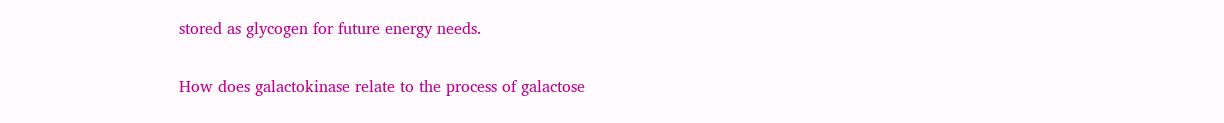stored as glycogen for future energy needs.

How does galactokinase relate to the process of galactose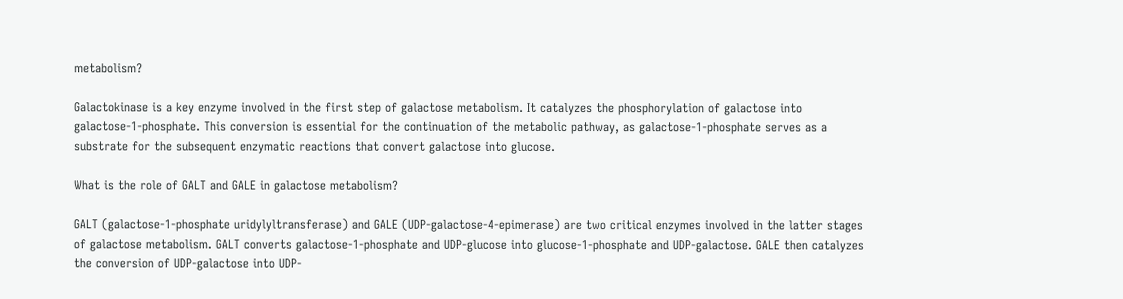metabolism?

Galactokinase is a key enzyme involved in the first step of galactose metabolism. It catalyzes the phosphorylation of galactose into galactose-1-phosphate. This conversion is essential for the continuation of the metabolic pathway, as galactose-1-phosphate serves as a substrate for the subsequent enzymatic reactions that convert galactose into glucose.

What is the role of GALT and GALE in galactose metabolism?

GALT (galactose-1-phosphate uridylyltransferase) and GALE (UDP-galactose-4-epimerase) are two critical enzymes involved in the latter stages of galactose metabolism. GALT converts galactose-1-phosphate and UDP-glucose into glucose-1-phosphate and UDP-galactose. GALE then catalyzes the conversion of UDP-galactose into UDP-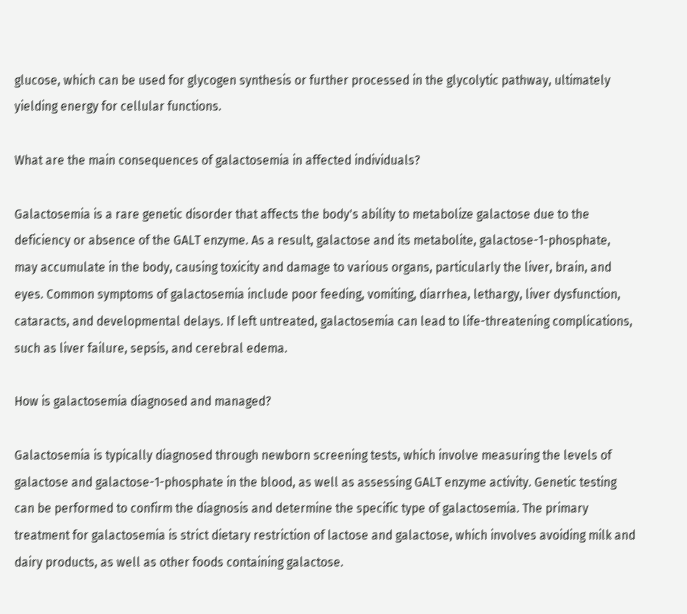glucose, which can be used for glycogen synthesis or further processed in the glycolytic pathway, ultimately yielding energy for cellular functions.

What are the main consequences of galactosemia in affected individuals?

Galactosemia is a rare genetic disorder that affects the body's ability to metabolize galactose due to the deficiency or absence of the GALT enzyme. As a result, galactose and its metabolite, galactose-1-phosphate, may accumulate in the body, causing toxicity and damage to various organs, particularly the liver, brain, and eyes. Common symptoms of galactosemia include poor feeding, vomiting, diarrhea, lethargy, liver dysfunction, cataracts, and developmental delays. If left untreated, galactosemia can lead to life-threatening complications, such as liver failure, sepsis, and cerebral edema.

How is galactosemia diagnosed and managed?

Galactosemia is typically diagnosed through newborn screening tests, which involve measuring the levels of galactose and galactose-1-phosphate in the blood, as well as assessing GALT enzyme activity. Genetic testing can be performed to confirm the diagnosis and determine the specific type of galactosemia. The primary treatment for galactosemia is strict dietary restriction of lactose and galactose, which involves avoiding milk and dairy products, as well as other foods containing galactose.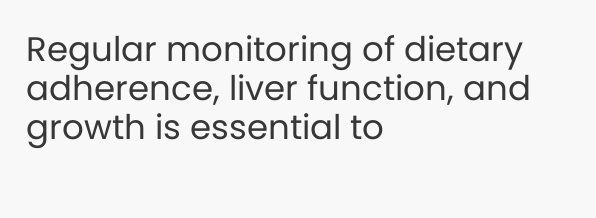Regular monitoring of dietary adherence, liver function, and growth is essential to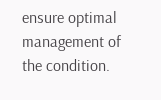ensure optimal management of the condition.